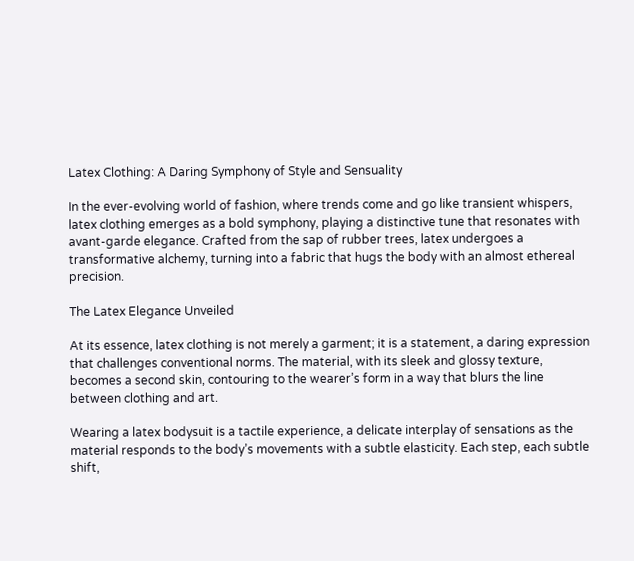Latex Clothing: A Daring Symphony of Style and Sensuality

In the ever-evolving world of fashion, where trends come and go like transient whispers, latex clothing emerges as a bold symphony, playing a distinctive tune that resonates with avant-garde elegance. Crafted from the sap of rubber trees, latex undergoes a transformative alchemy, turning into a fabric that hugs the body with an almost ethereal precision.

The Latex Elegance Unveiled

At its essence, latex clothing is not merely a garment; it is a statement, a daring expression that challenges conventional norms. The material, with its sleek and glossy texture, becomes a second skin, contouring to the wearer’s form in a way that blurs the line between clothing and art.

Wearing a latex bodysuit is a tactile experience, a delicate interplay of sensations as the material responds to the body’s movements with a subtle elasticity. Each step, each subtle shift,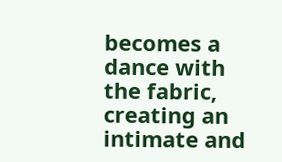becomes a dance with the fabric, creating an intimate and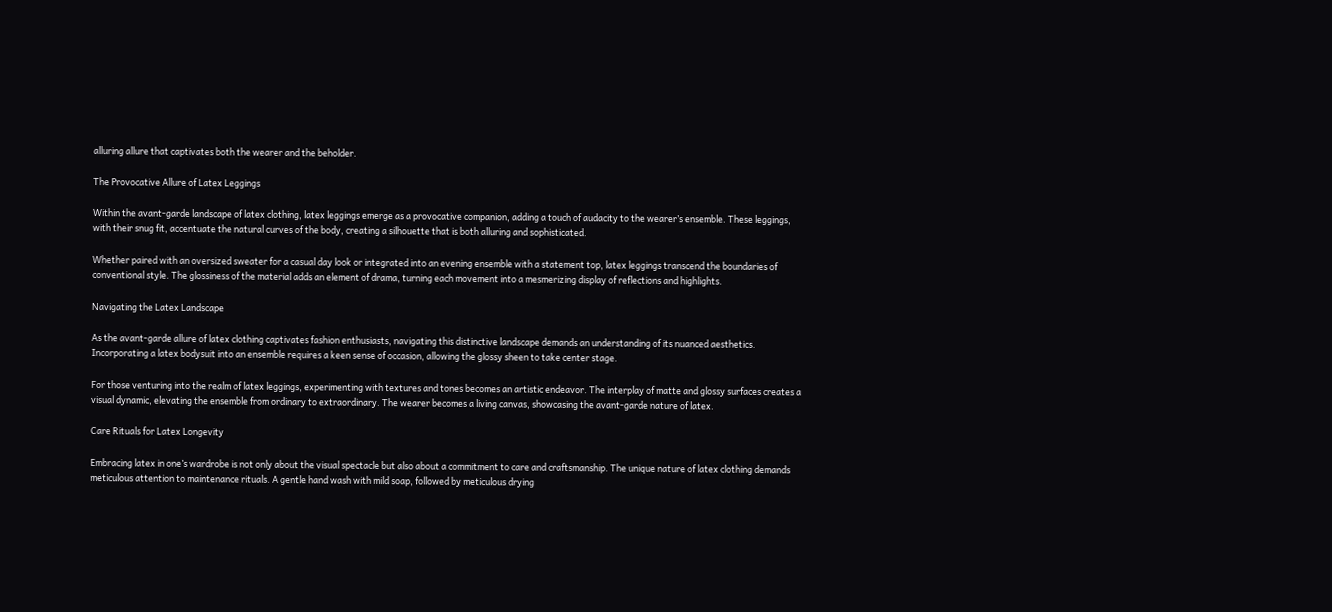alluring allure that captivates both the wearer and the beholder.

The Provocative Allure of Latex Leggings

Within the avant-garde landscape of latex clothing, latex leggings emerge as a provocative companion, adding a touch of audacity to the wearer’s ensemble. These leggings, with their snug fit, accentuate the natural curves of the body, creating a silhouette that is both alluring and sophisticated.

Whether paired with an oversized sweater for a casual day look or integrated into an evening ensemble with a statement top, latex leggings transcend the boundaries of conventional style. The glossiness of the material adds an element of drama, turning each movement into a mesmerizing display of reflections and highlights.

Navigating the Latex Landscape

As the avant-garde allure of latex clothing captivates fashion enthusiasts, navigating this distinctive landscape demands an understanding of its nuanced aesthetics. Incorporating a latex bodysuit into an ensemble requires a keen sense of occasion, allowing the glossy sheen to take center stage.

For those venturing into the realm of latex leggings, experimenting with textures and tones becomes an artistic endeavor. The interplay of matte and glossy surfaces creates a visual dynamic, elevating the ensemble from ordinary to extraordinary. The wearer becomes a living canvas, showcasing the avant-garde nature of latex.

Care Rituals for Latex Longevity

Embracing latex in one’s wardrobe is not only about the visual spectacle but also about a commitment to care and craftsmanship. The unique nature of latex clothing demands meticulous attention to maintenance rituals. A gentle hand wash with mild soap, followed by meticulous drying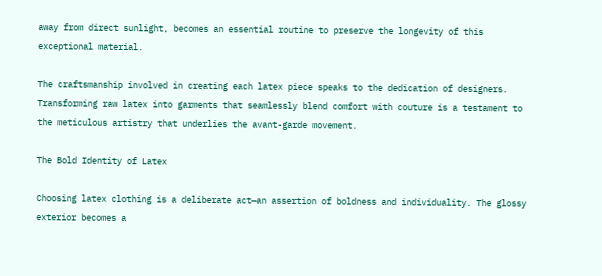away from direct sunlight, becomes an essential routine to preserve the longevity of this exceptional material.

The craftsmanship involved in creating each latex piece speaks to the dedication of designers. Transforming raw latex into garments that seamlessly blend comfort with couture is a testament to the meticulous artistry that underlies the avant-garde movement.

The Bold Identity of Latex

Choosing latex clothing is a deliberate act—an assertion of boldness and individuality. The glossy exterior becomes a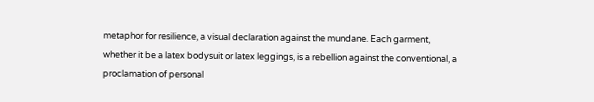metaphor for resilience, a visual declaration against the mundane. Each garment, whether it be a latex bodysuit or latex leggings, is a rebellion against the conventional, a proclamation of personal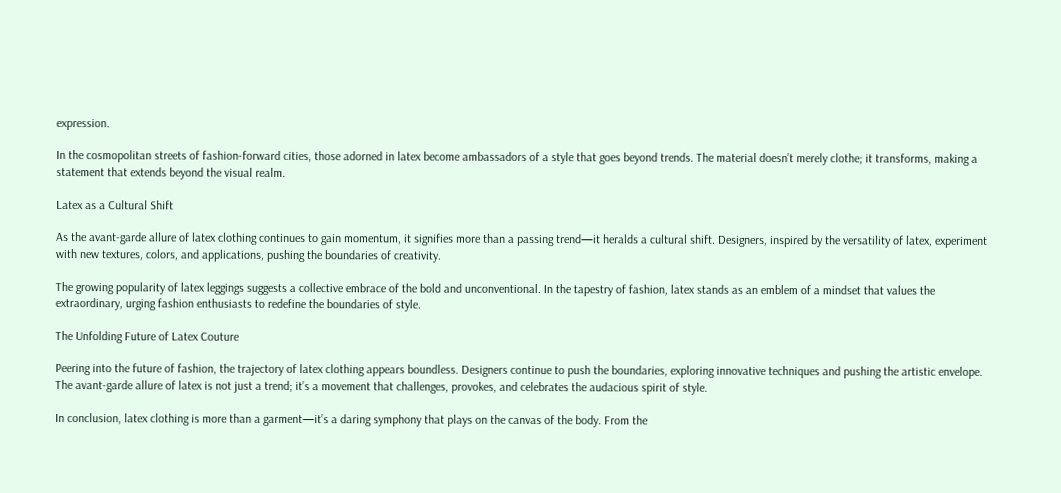expression.

In the cosmopolitan streets of fashion-forward cities, those adorned in latex become ambassadors of a style that goes beyond trends. The material doesn’t merely clothe; it transforms, making a statement that extends beyond the visual realm.

Latex as a Cultural Shift

As the avant-garde allure of latex clothing continues to gain momentum, it signifies more than a passing trend—it heralds a cultural shift. Designers, inspired by the versatility of latex, experiment with new textures, colors, and applications, pushing the boundaries of creativity.

The growing popularity of latex leggings suggests a collective embrace of the bold and unconventional. In the tapestry of fashion, latex stands as an emblem of a mindset that values the extraordinary, urging fashion enthusiasts to redefine the boundaries of style.

The Unfolding Future of Latex Couture

Peering into the future of fashion, the trajectory of latex clothing appears boundless. Designers continue to push the boundaries, exploring innovative techniques and pushing the artistic envelope. The avant-garde allure of latex is not just a trend; it’s a movement that challenges, provokes, and celebrates the audacious spirit of style.

In conclusion, latex clothing is more than a garment—it’s a daring symphony that plays on the canvas of the body. From the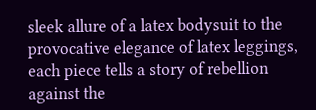sleek allure of a latex bodysuit to the provocative elegance of latex leggings, each piece tells a story of rebellion against the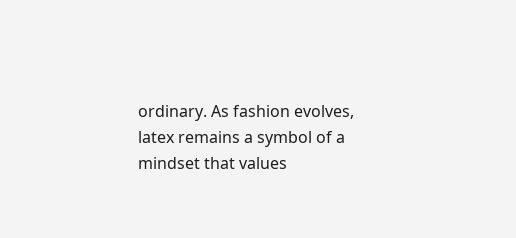ordinary. As fashion evolves, latex remains a symbol of a mindset that values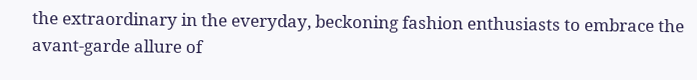the extraordinary in the everyday, beckoning fashion enthusiasts to embrace the avant-garde allure of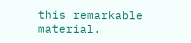this remarkable material.